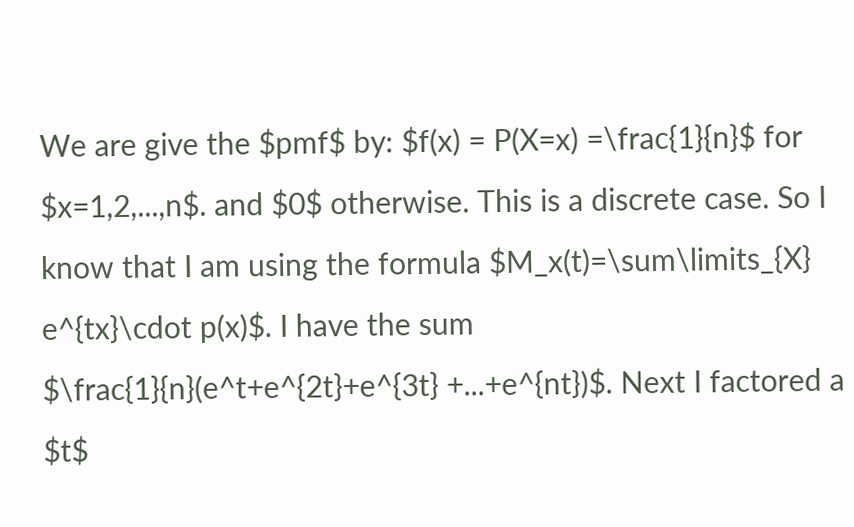We are give the $pmf$ by: $f(x) = P(X=x) =\frac{1}{n}$ for $x=1,2,...,n$. and $0$ otherwise. This is a discrete case. So I know that I am using the formula $M_x(t)=\sum\limits_{X} e^{tx}\cdot p(x)$. I have the sum $\frac{1}{n}(e^t+e^{2t}+e^{3t} +...+e^{nt})$. Next I factored a $t$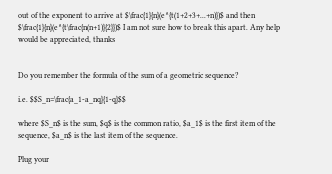out of the exponent to arrive at $\frac{1}{n}(e^{t(1+2+3+...+n)})$ and then $\frac{1}{n}(e^{t\frac{n(n+1)}{2}})$ I am not sure how to break this apart. Any help would be appreciated, thanks


Do you remember the formula of the sum of a geometric sequence?

i.e. $$S_n=\frac{a_1-a_nq}{1-q}$$

where $S_n$ is the sum, $q$ is the common ratio, $a_1$ is the first item of the sequence, $a_n$ is the last item of the sequence.

Plug your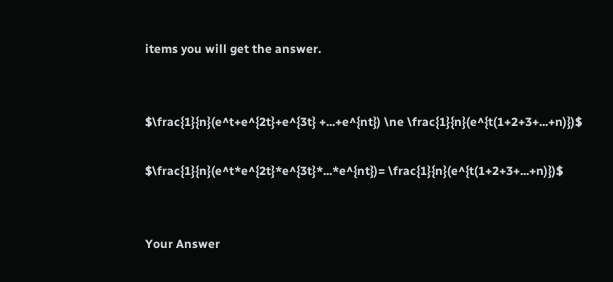items you will get the answer.


$\frac{1}{n}(e^t+e^{2t}+e^{3t} +...+e^{nt}) \ne \frac{1}{n}(e^{t(1+2+3+...+n)})$

$\frac{1}{n}(e^t*e^{2t}*e^{3t}*...*e^{nt})= \frac{1}{n}(e^{t(1+2+3+...+n)})$


Your Answer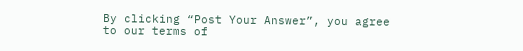By clicking “Post Your Answer”, you agree to our terms of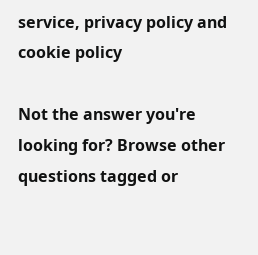service, privacy policy and cookie policy

Not the answer you're looking for? Browse other questions tagged or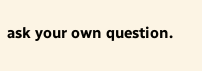ask your own question.